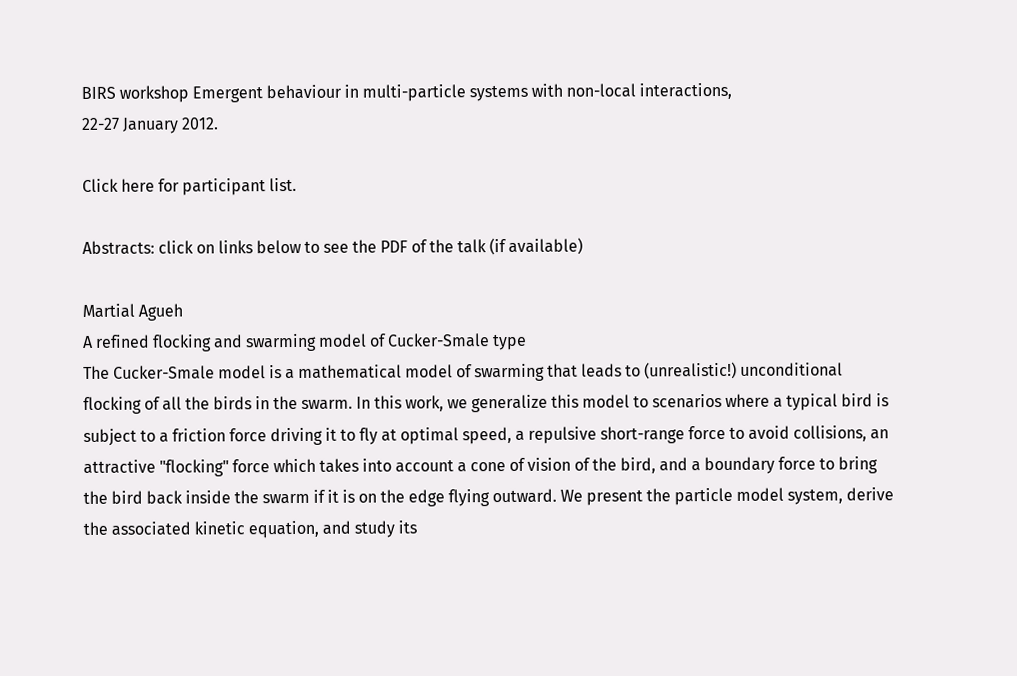BIRS workshop Emergent behaviour in multi-particle systems with non-local interactions,
22-27 January 2012.

Click here for participant list.

Abstracts: click on links below to see the PDF of the talk (if available)

Martial Agueh
A refined flocking and swarming model of Cucker-Smale type
The Cucker-Smale model is a mathematical model of swarming that leads to (unrealistic!) unconditional flocking of all the birds in the swarm. In this work, we generalize this model to scenarios where a typical bird is subject to a friction force driving it to fly at optimal speed, a repulsive short-range force to avoid collisions, an attractive "flocking" force which takes into account a cone of vision of the bird, and a boundary force to bring the bird back inside the swarm if it is on the edge flying outward. We present the particle model system, derive the associated kinetic equation, and study its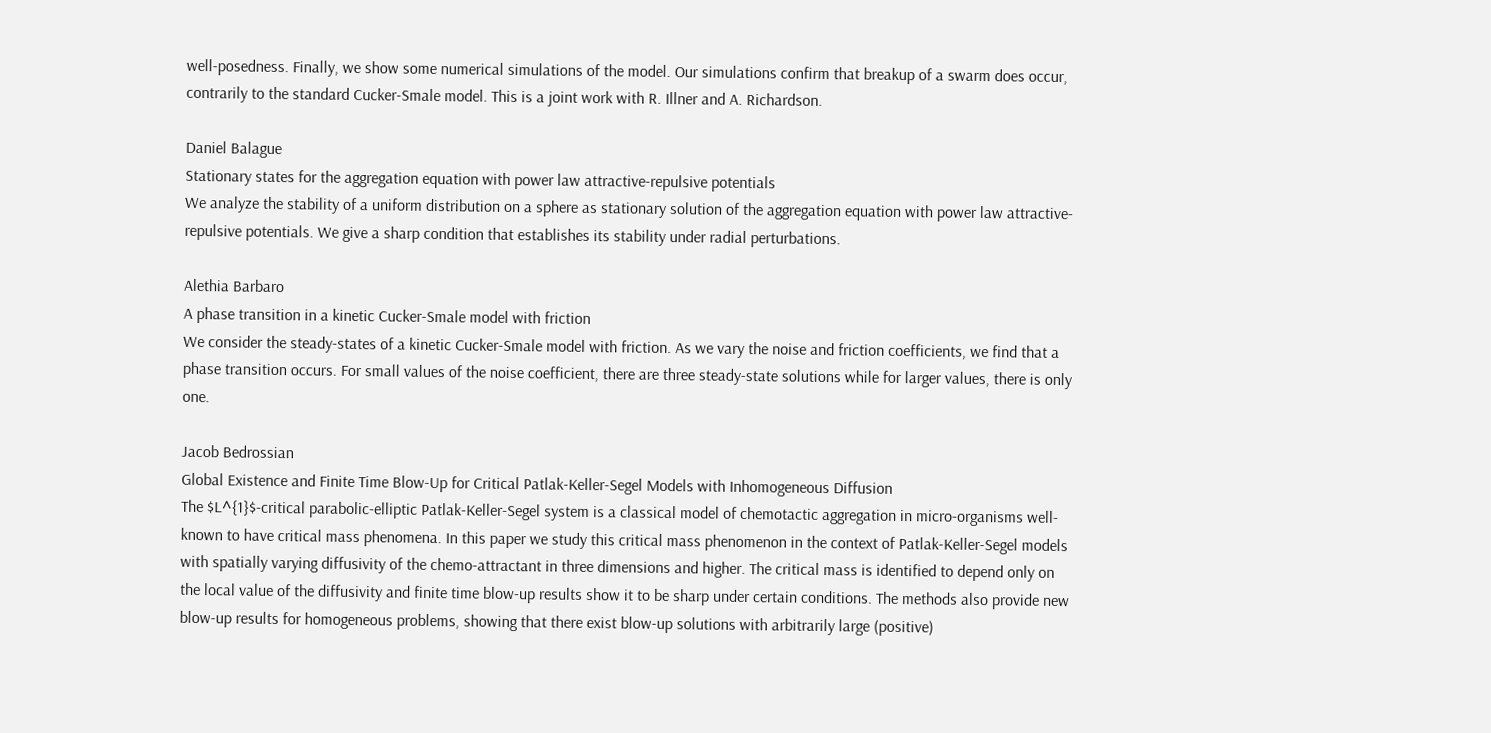well-posedness. Finally, we show some numerical simulations of the model. Our simulations confirm that breakup of a swarm does occur, contrarily to the standard Cucker-Smale model. This is a joint work with R. Illner and A. Richardson.

Daniel Balague
Stationary states for the aggregation equation with power law attractive-repulsive potentials
We analyze the stability of a uniform distribution on a sphere as stationary solution of the aggregation equation with power law attractive-repulsive potentials. We give a sharp condition that establishes its stability under radial perturbations.

Alethia Barbaro
A phase transition in a kinetic Cucker-Smale model with friction
We consider the steady-states of a kinetic Cucker-Smale model with friction. As we vary the noise and friction coefficients, we find that a phase transition occurs. For small values of the noise coefficient, there are three steady-state solutions while for larger values, there is only one.

Jacob Bedrossian
Global Existence and Finite Time Blow-Up for Critical Patlak-Keller-Segel Models with Inhomogeneous Diffusion
The $L^{1}$-critical parabolic-elliptic Patlak-Keller-Segel system is a classical model of chemotactic aggregation in micro-organisms well-known to have critical mass phenomena. In this paper we study this critical mass phenomenon in the context of Patlak-Keller-Segel models with spatially varying diffusivity of the chemo-attractant in three dimensions and higher. The critical mass is identified to depend only on the local value of the diffusivity and finite time blow-up results show it to be sharp under certain conditions. The methods also provide new blow-up results for homogeneous problems, showing that there exist blow-up solutions with arbitrarily large (positive)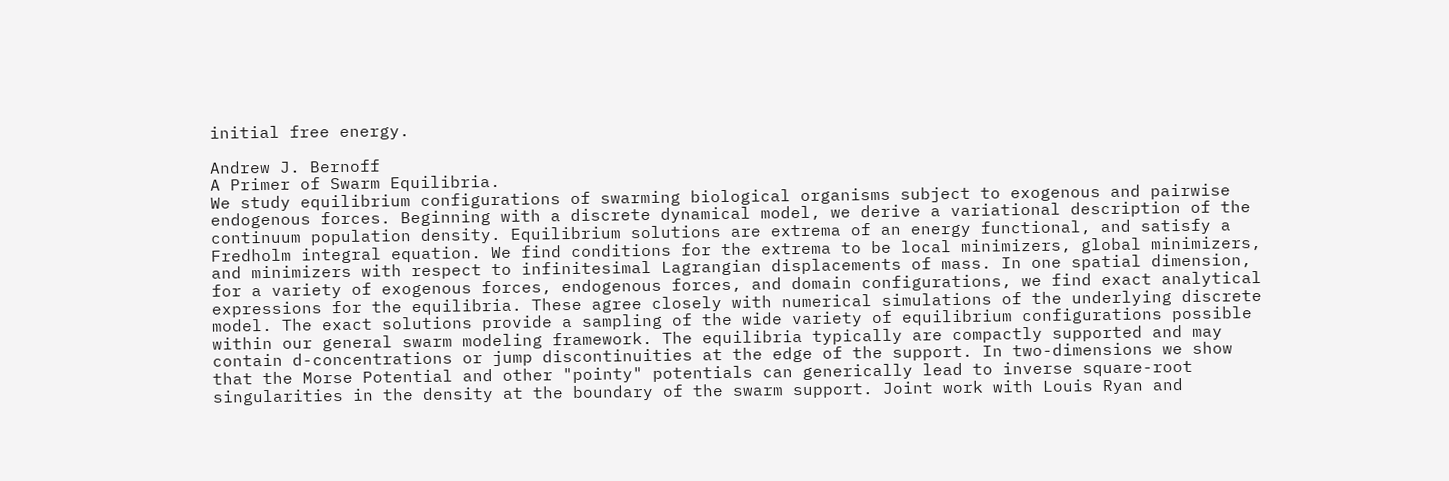initial free energy.

Andrew J. Bernoff
A Primer of Swarm Equilibria.
We study equilibrium configurations of swarming biological organisms subject to exogenous and pairwise endogenous forces. Beginning with a discrete dynamical model, we derive a variational description of the continuum population density. Equilibrium solutions are extrema of an energy functional, and satisfy a Fredholm integral equation. We find conditions for the extrema to be local minimizers, global minimizers, and minimizers with respect to infinitesimal Lagrangian displacements of mass. In one spatial dimension, for a variety of exogenous forces, endogenous forces, and domain configurations, we find exact analytical expressions for the equilibria. These agree closely with numerical simulations of the underlying discrete model. The exact solutions provide a sampling of the wide variety of equilibrium configurations possible within our general swarm modeling framework. The equilibria typically are compactly supported and may contain d-concentrations or jump discontinuities at the edge of the support. In two-dimensions we show that the Morse Potential and other "pointy" potentials can generically lead to inverse square-root singularities in the density at the boundary of the swarm support. Joint work with Louis Ryan and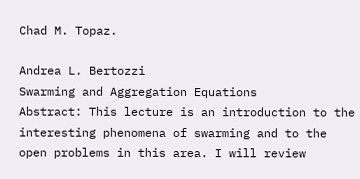Chad M. Topaz.

Andrea L. Bertozzi
Swarming and Aggregation Equations
Abstract: This lecture is an introduction to the interesting phenomena of swarming and to the open problems in this area. I will review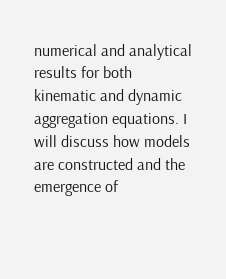numerical and analytical results for both kinematic and dynamic aggregation equations. I will discuss how models are constructed and the emergence of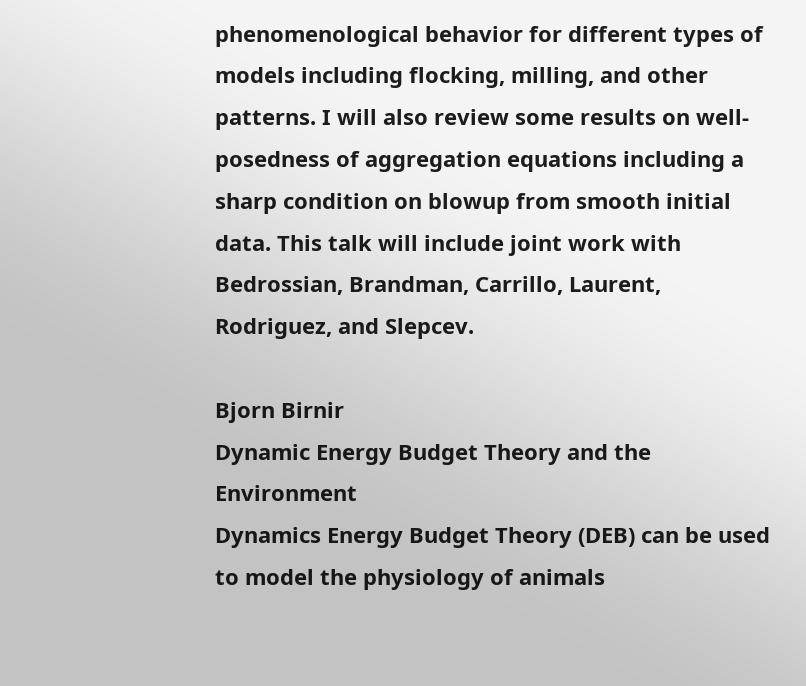phenomenological behavior for different types of models including flocking, milling, and other patterns. I will also review some results on well-posedness of aggregation equations including a sharp condition on blowup from smooth initial data. This talk will include joint work with Bedrossian, Brandman, Carrillo, Laurent, Rodriguez, and Slepcev.

Bjorn Birnir
Dynamic Energy Budget Theory and the Environment
Dynamics Energy Budget Theory (DEB) can be used to model the physiology of animals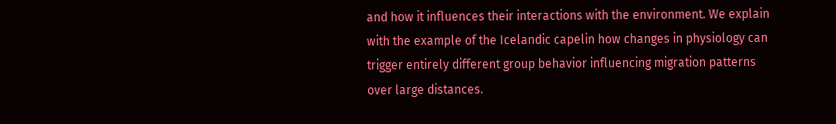and how it influences their interactions with the environment. We explain with the example of the Icelandic capelin how changes in physiology can trigger entirely different group behavior influencing migration patterns over large distances.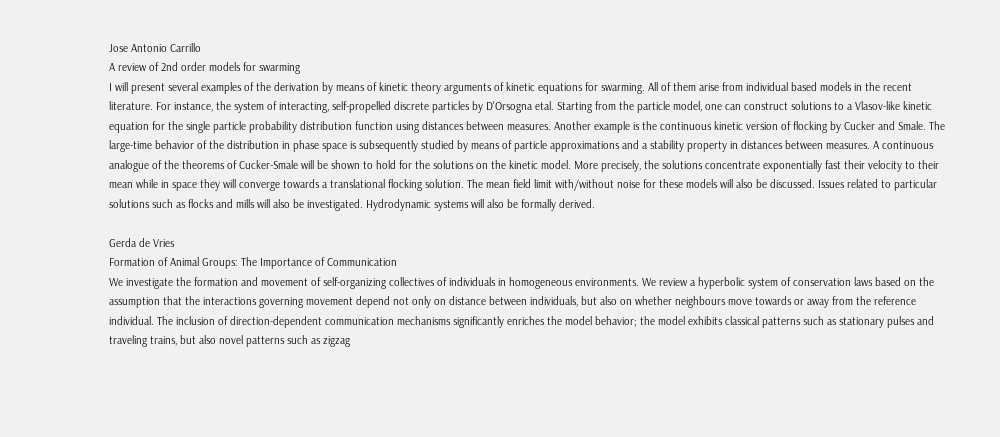Jose Antonio Carrillo
A review of 2nd order models for swarming
I will present several examples of the derivation by means of kinetic theory arguments of kinetic equations for swarming. All of them arise from individual based models in the recent literature. For instance, the system of interacting, self-propelled discrete particles by D'Orsogna etal. Starting from the particle model, one can construct solutions to a Vlasov-like kinetic equation for the single particle probability distribution function using distances between measures. Another example is the continuous kinetic version of flocking by Cucker and Smale. The large-time behavior of the distribution in phase space is subsequently studied by means of particle approximations and a stability property in distances between measures. A continuous analogue of the theorems of Cucker-Smale will be shown to hold for the solutions on the kinetic model. More precisely, the solutions concentrate exponentially fast their velocity to their mean while in space they will converge towards a translational flocking solution. The mean field limit with/without noise for these models will also be discussed. Issues related to particular solutions such as flocks and mills will also be investigated. Hydrodynamic systems will also be formally derived.

Gerda de Vries
Formation of Animal Groups: The Importance of Communication
We investigate the formation and movement of self-organizing collectives of individuals in homogeneous environments. We review a hyperbolic system of conservation laws based on the assumption that the interactions governing movement depend not only on distance between individuals, but also on whether neighbours move towards or away from the reference individual. The inclusion of direction-dependent communication mechanisms significantly enriches the model behavior; the model exhibits classical patterns such as stationary pulses and traveling trains, but also novel patterns such as zigzag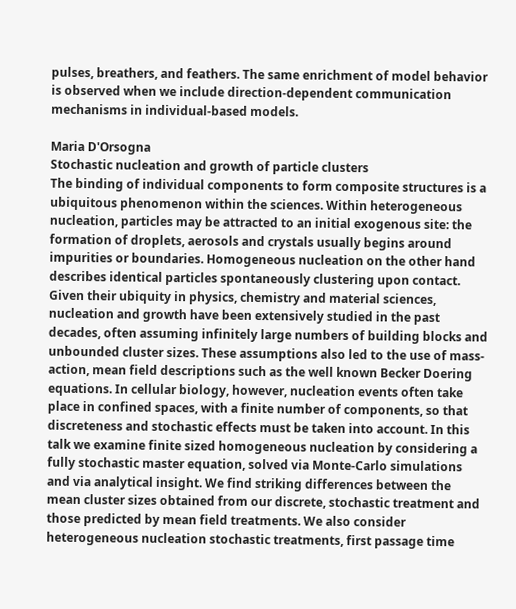pulses, breathers, and feathers. The same enrichment of model behavior is observed when we include direction-dependent communication mechanisms in individual-based models.

Maria D'Orsogna
Stochastic nucleation and growth of particle clusters
The binding of individual components to form composite structures is a ubiquitous phenomenon within the sciences. Within heterogeneous nucleation, particles may be attracted to an initial exogenous site: the formation of droplets, aerosols and crystals usually begins around impurities or boundaries. Homogeneous nucleation on the other hand describes identical particles spontaneously clustering upon contact. Given their ubiquity in physics, chemistry and material sciences, nucleation and growth have been extensively studied in the past decades, often assuming infinitely large numbers of building blocks and unbounded cluster sizes. These assumptions also led to the use of mass-action, mean field descriptions such as the well known Becker Doering equations. In cellular biology, however, nucleation events often take place in confined spaces, with a finite number of components, so that discreteness and stochastic effects must be taken into account. In this talk we examine finite sized homogeneous nucleation by considering a fully stochastic master equation, solved via Monte-Carlo simulations and via analytical insight. We find striking differences between the mean cluster sizes obtained from our discrete, stochastic treatment and those predicted by mean field treatments. We also consider heterogeneous nucleation stochastic treatments, first passage time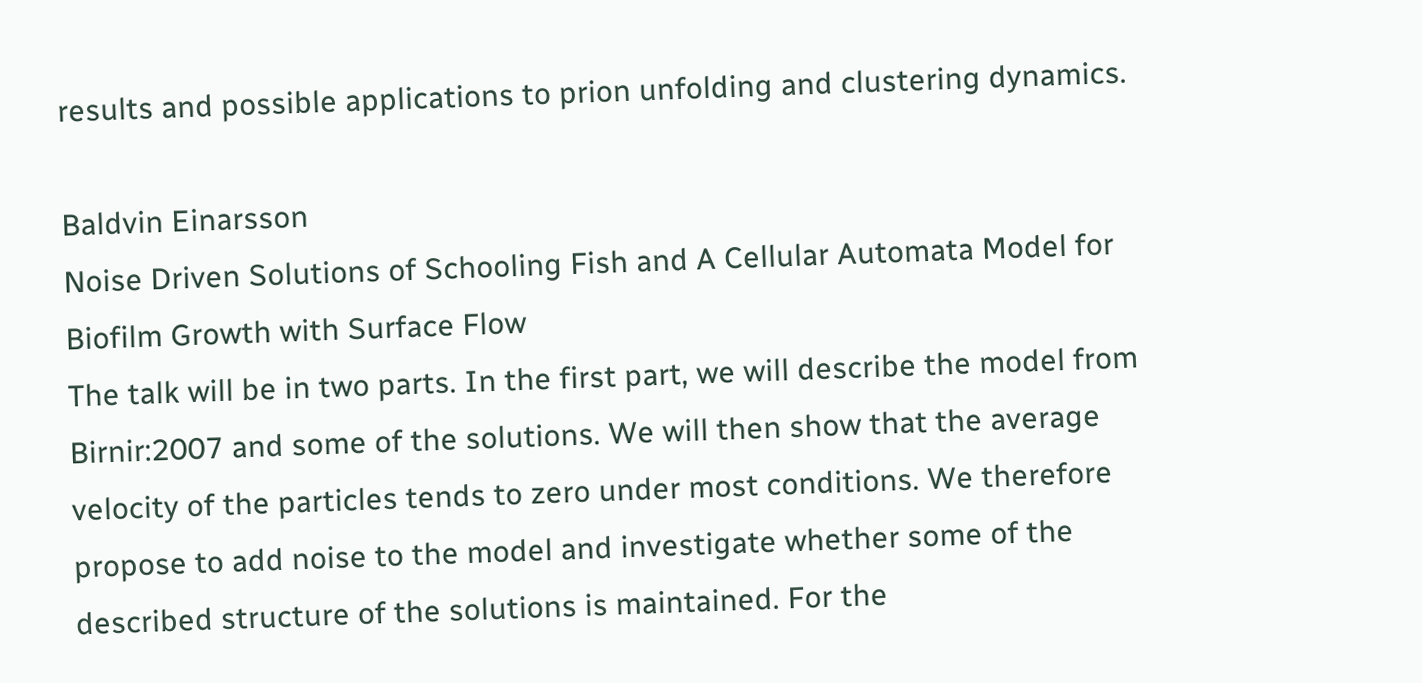results and possible applications to prion unfolding and clustering dynamics.

Baldvin Einarsson
Noise Driven Solutions of Schooling Fish and A Cellular Automata Model for Biofilm Growth with Surface Flow
The talk will be in two parts. In the first part, we will describe the model from Birnir:2007 and some of the solutions. We will then show that the average velocity of the particles tends to zero under most conditions. We therefore propose to add noise to the model and investigate whether some of the described structure of the solutions is maintained. For the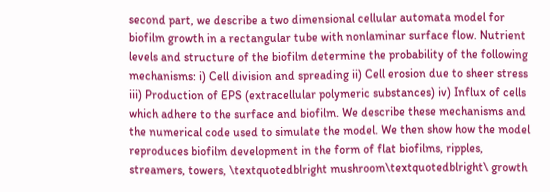second part, we describe a two dimensional cellular automata model for biofilm growth in a rectangular tube with nonlaminar surface flow. Nutrient levels and structure of the biofilm determine the probability of the following mechanisms: i) Cell division and spreading ii) Cell erosion due to sheer stress iii) Production of EPS (extracellular polymeric substances) iv) Influx of cells which adhere to the surface and biofilm. We describe these mechanisms and the numerical code used to simulate the model. We then show how the model reproduces biofilm development in the form of flat biofilms, ripples, streamers, towers, \textquotedblright mushroom\textquotedblright\ growth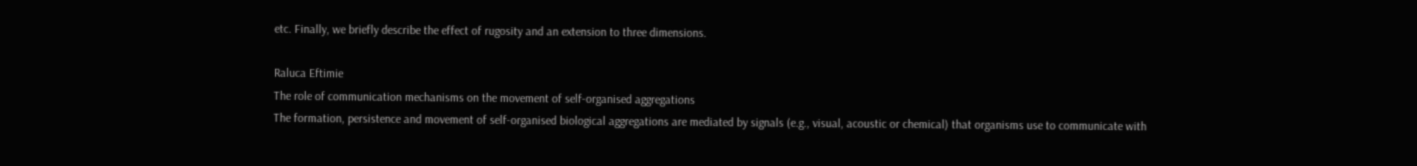etc. Finally, we briefly describe the effect of rugosity and an extension to three dimensions.

Raluca Eftimie
The role of communication mechanisms on the movement of self-organised aggregations
The formation, persistence and movement of self-organised biological aggregations are mediated by signals (e.g., visual, acoustic or chemical) that organisms use to communicate with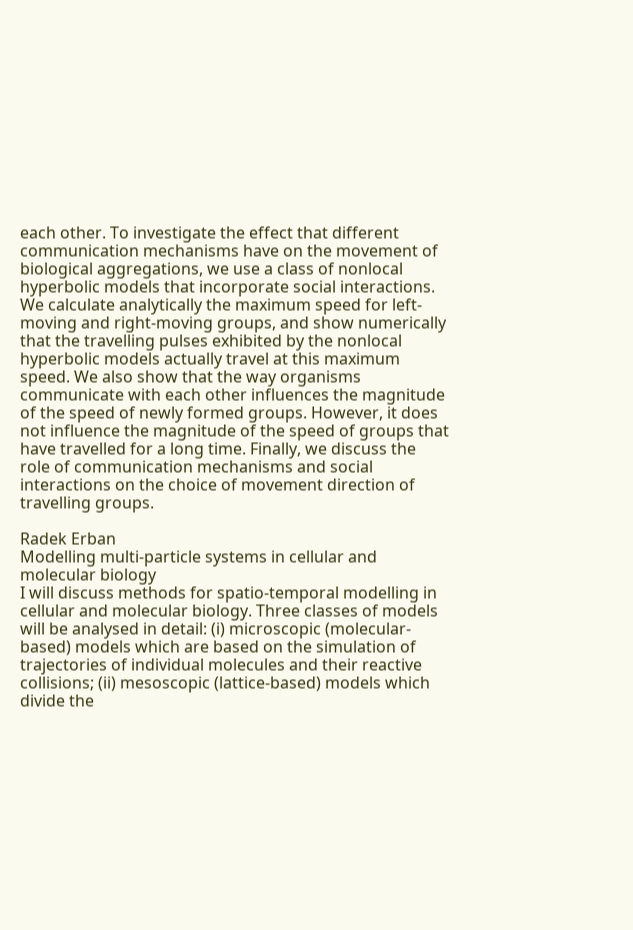each other. To investigate the effect that different communication mechanisms have on the movement of biological aggregations, we use a class of nonlocal hyperbolic models that incorporate social interactions. We calculate analytically the maximum speed for left-moving and right-moving groups, and show numerically that the travelling pulses exhibited by the nonlocal hyperbolic models actually travel at this maximum speed. We also show that the way organisms communicate with each other influences the magnitude of the speed of newly formed groups. However, it does not influence the magnitude of the speed of groups that have travelled for a long time. Finally, we discuss the role of communication mechanisms and social interactions on the choice of movement direction of travelling groups.

Radek Erban
Modelling multi-particle systems in cellular and molecular biology
I will discuss methods for spatio-temporal modelling in cellular and molecular biology. Three classes of models will be analysed in detail: (i) microscopic (molecular-based) models which are based on the simulation of trajectories of individual molecules and their reactive collisions; (ii) mesoscopic (lattice-based) models which divide the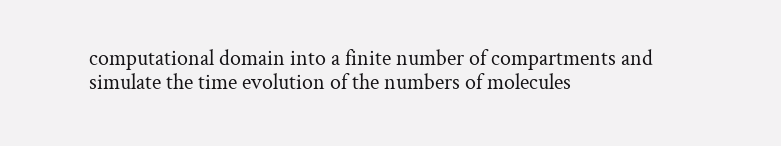computational domain into a finite number of compartments and simulate the time evolution of the numbers of molecules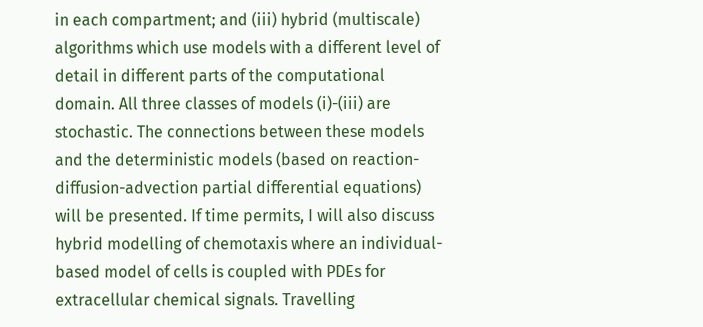in each compartment; and (iii) hybrid (multiscale) algorithms which use models with a different level of detail in different parts of the computational domain. All three classes of models (i)-(iii) are stochastic. The connections between these models and the deterministic models (based on reaction-diffusion-advection partial differential equations) will be presented. If time permits, I will also discuss hybrid modelling of chemotaxis where an individual-based model of cells is coupled with PDEs for extracellular chemical signals. Travelling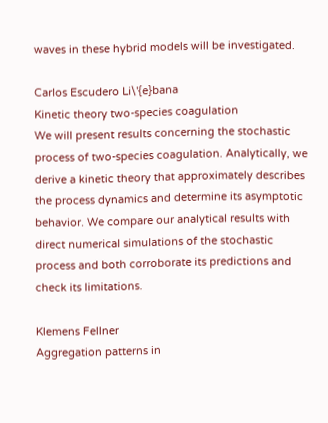waves in these hybrid models will be investigated.

Carlos Escudero Li\'{e}bana
Kinetic theory two-species coagulation
We will present results concerning the stochastic process of two-species coagulation. Analytically, we derive a kinetic theory that approximately describes the process dynamics and determine its asymptotic behavior. We compare our analytical results with direct numerical simulations of the stochastic process and both corroborate its predictions and check its limitations.

Klemens Fellner
Aggregation patterns in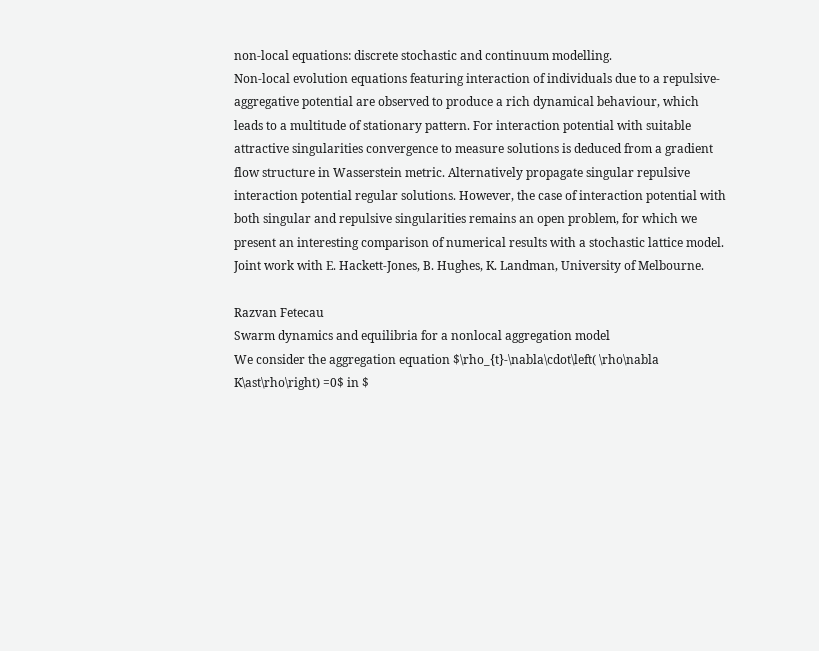non-local equations: discrete stochastic and continuum modelling.
Non-local evolution equations featuring interaction of individuals due to a repulsive-aggregative potential are observed to produce a rich dynamical behaviour, which leads to a multitude of stationary pattern. For interaction potential with suitable attractive singularities convergence to measure solutions is deduced from a gradient flow structure in Wasserstein metric. Alternatively propagate singular repulsive interaction potential regular solutions. However, the case of interaction potential with both singular and repulsive singularities remains an open problem, for which we present an interesting comparison of numerical results with a stochastic lattice model. Joint work with E. Hackett-Jones, B. Hughes, K. Landman, University of Melbourne.

Razvan Fetecau
Swarm dynamics and equilibria for a nonlocal aggregation model
We consider the aggregation equation $\rho_{t}-\nabla\cdot\left( \rho\nabla K\ast\rho\right) =0$ in $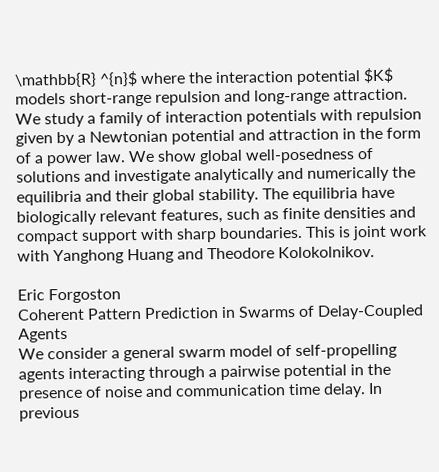\mathbb{R} ^{n}$ where the interaction potential $K$ models short-range repulsion and long-range attraction. We study a family of interaction potentials with repulsion given by a Newtonian potential and attraction in the form of a power law. We show global well-posedness of solutions and investigate analytically and numerically the equilibria and their global stability. The equilibria have biologically relevant features, such as finite densities and compact support with sharp boundaries. This is joint work with Yanghong Huang and Theodore Kolokolnikov.

Eric Forgoston
Coherent Pattern Prediction in Swarms of Delay-Coupled Agents
We consider a general swarm model of self-propelling agents interacting through a pairwise potential in the presence of noise and communication time delay. In previous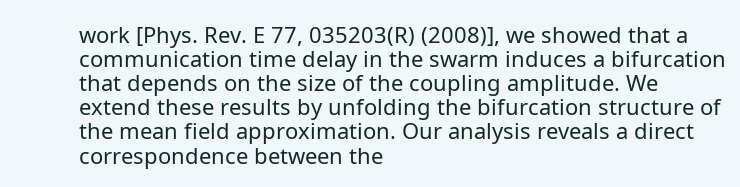work [Phys. Rev. E 77, 035203(R) (2008)], we showed that a communication time delay in the swarm induces a bifurcation that depends on the size of the coupling amplitude. We extend these results by unfolding the bifurcation structure of the mean field approximation. Our analysis reveals a direct correspondence between the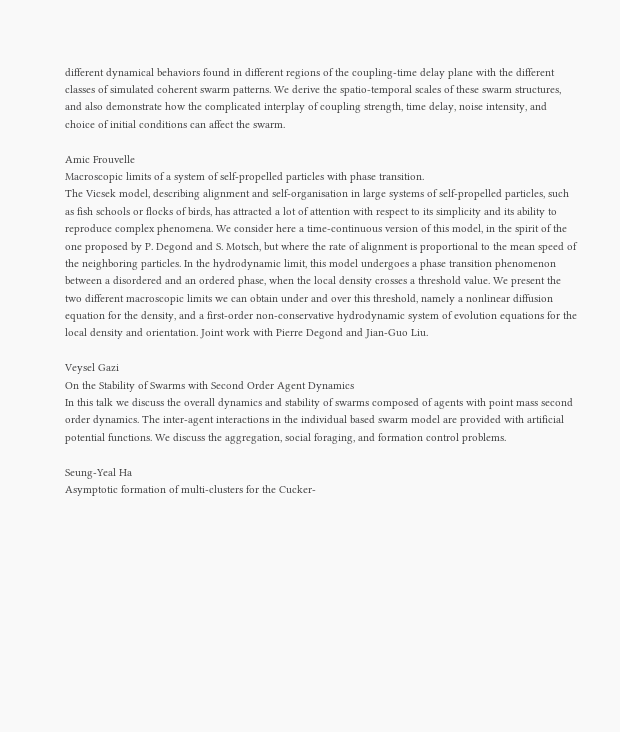different dynamical behaviors found in different regions of the coupling-time delay plane with the different classes of simulated coherent swarm patterns. We derive the spatio-temporal scales of these swarm structures, and also demonstrate how the complicated interplay of coupling strength, time delay, noise intensity, and choice of initial conditions can affect the swarm.

Amic Frouvelle
Macroscopic limits of a system of self-propelled particles with phase transition.
The Vicsek model, describing alignment and self-organisation in large systems of self-propelled particles, such as fish schools or flocks of birds, has attracted a lot of attention with respect to its simplicity and its ability to reproduce complex phenomena. We consider here a time-continuous version of this model, in the spirit of the one proposed by P. Degond and S. Motsch, but where the rate of alignment is proportional to the mean speed of the neighboring particles. In the hydrodynamic limit, this model undergoes a phase transition phenomenon between a disordered and an ordered phase, when the local density crosses a threshold value. We present the two different macroscopic limits we can obtain under and over this threshold, namely a nonlinear diffusion equation for the density, and a first-order non-conservative hydrodynamic system of evolution equations for the local density and orientation. Joint work with Pierre Degond and Jian-Guo Liu.

Veysel Gazi
On the Stability of Swarms with Second Order Agent Dynamics
In this talk we discuss the overall dynamics and stability of swarms composed of agents with point mass second order dynamics. The inter-agent interactions in the individual based swarm model are provided with artificial potential functions. We discuss the aggregation, social foraging, and formation control problems.

Seung-Yeal Ha
Asymptotic formation of multi-clusters for the Cucker-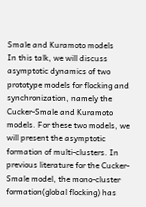Smale and Kuramoto models
In this talk, we will discuss asymptotic dynamics of two prototype models for flocking and synchronization, namely the Cucker-Smale and Kuramoto models. For these two models, we will present the asymptotic formation of multi-clusters. In previous literature for the Cucker-Smale model, the mono-cluster formation(global flocking) has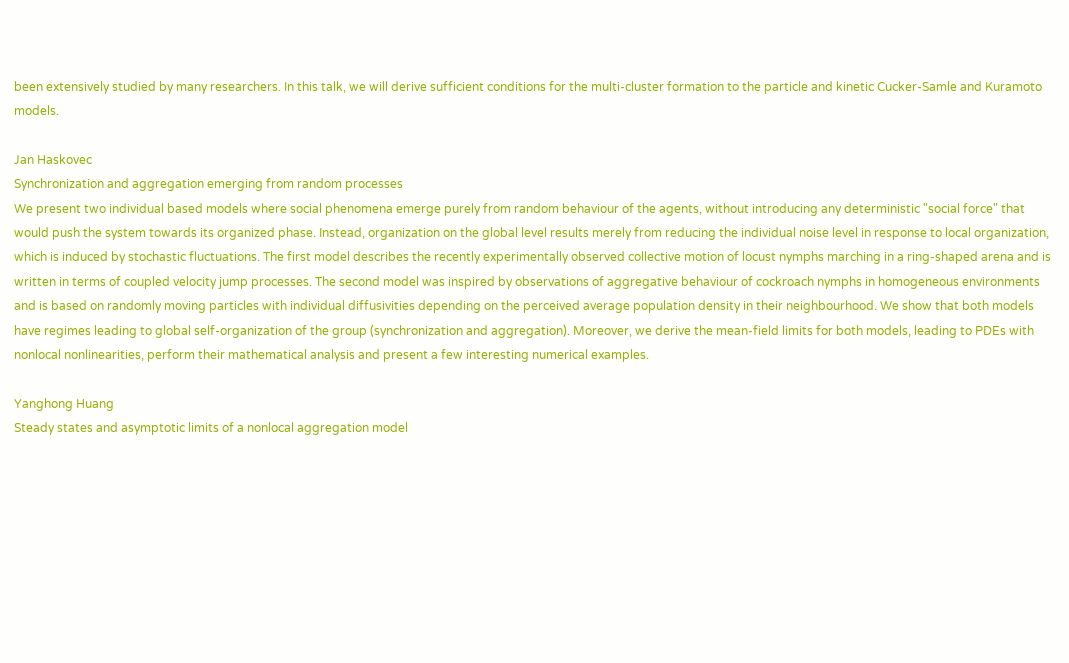been extensively studied by many researchers. In this talk, we will derive sufficient conditions for the multi-cluster formation to the particle and kinetic Cucker-Samle and Kuramoto models.

Jan Haskovec
Synchronization and aggregation emerging from random processes
We present two individual based models where social phenomena emerge purely from random behaviour of the agents, without introducing any deterministic "social force" that would push the system towards its organized phase. Instead, organization on the global level results merely from reducing the individual noise level in response to local organization, which is induced by stochastic fluctuations. The first model describes the recently experimentally observed collective motion of locust nymphs marching in a ring-shaped arena and is written in terms of coupled velocity jump processes. The second model was inspired by observations of aggregative behaviour of cockroach nymphs in homogeneous environments and is based on randomly moving particles with individual diffusivities depending on the perceived average population density in their neighbourhood. We show that both models have regimes leading to global self-organization of the group (synchronization and aggregation). Moreover, we derive the mean-field limits for both models, leading to PDEs with nonlocal nonlinearities, perform their mathematical analysis and present a few interesting numerical examples.

Yanghong Huang
Steady states and asymptotic limits of a nonlocal aggregation model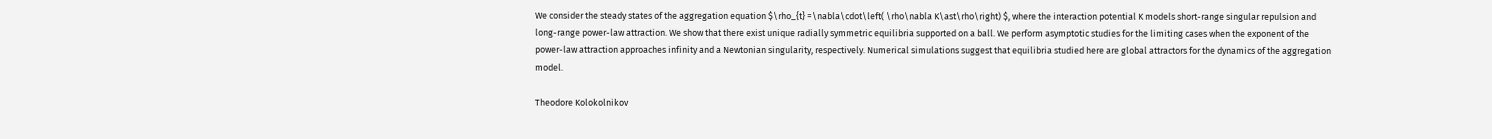We consider the steady states of the aggregation equation $\rho_{t} =\nabla\cdot\left( \rho\nabla K\ast\rho\right) $, where the interaction potential K models short-range singular repulsion and long-range power-law attraction. We show that there exist unique radially symmetric equilibria supported on a ball. We perform asymptotic studies for the limiting cases when the exponent of the power-law attraction approaches infinity and a Newtonian singularity, respectively. Numerical simulations suggest that equilibria studied here are global attractors for the dynamics of the aggregation model.

Theodore Kolokolnikov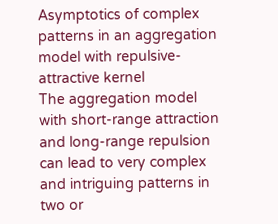Asymptotics of complex patterns in an aggregation model with repulsive-attractive kernel
The aggregation model with short-range attraction and long-range repulsion can lead to very complex and intriguing patterns in two or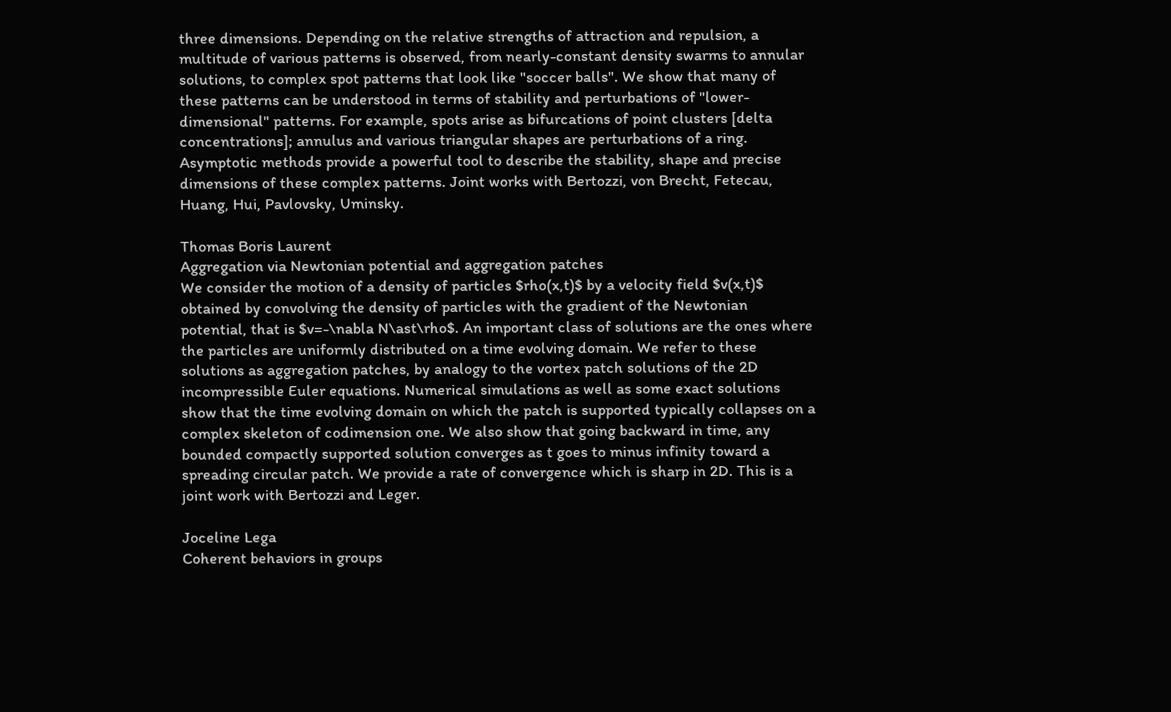three dimensions. Depending on the relative strengths of attraction and repulsion, a multitude of various patterns is observed, from nearly-constant density swarms to annular solutions, to complex spot patterns that look like "soccer balls". We show that many of these patterns can be understood in terms of stability and perturbations of "lower-dimensional" patterns. For example, spots arise as bifurcations of point clusters [delta concentrations]; annulus and various triangular shapes are perturbations of a ring. Asymptotic methods provide a powerful tool to describe the stability, shape and precise dimensions of these complex patterns. Joint works with Bertozzi, von Brecht, Fetecau, Huang, Hui, Pavlovsky, Uminsky.

Thomas Boris Laurent
Aggregation via Newtonian potential and aggregation patches
We consider the motion of a density of particles $rho(x,t)$ by a velocity field $v(x,t)$ obtained by convolving the density of particles with the gradient of the Newtonian potential, that is $v=-\nabla N\ast\rho$. An important class of solutions are the ones where the particles are uniformly distributed on a time evolving domain. We refer to these solutions as aggregation patches, by analogy to the vortex patch solutions of the 2D incompressible Euler equations. Numerical simulations as well as some exact solutions show that the time evolving domain on which the patch is supported typically collapses on a complex skeleton of codimension one. We also show that going backward in time, any bounded compactly supported solution converges as t goes to minus infinity toward a spreading circular patch. We provide a rate of convergence which is sharp in 2D. This is a joint work with Bertozzi and Leger.

Joceline Lega
Coherent behaviors in groups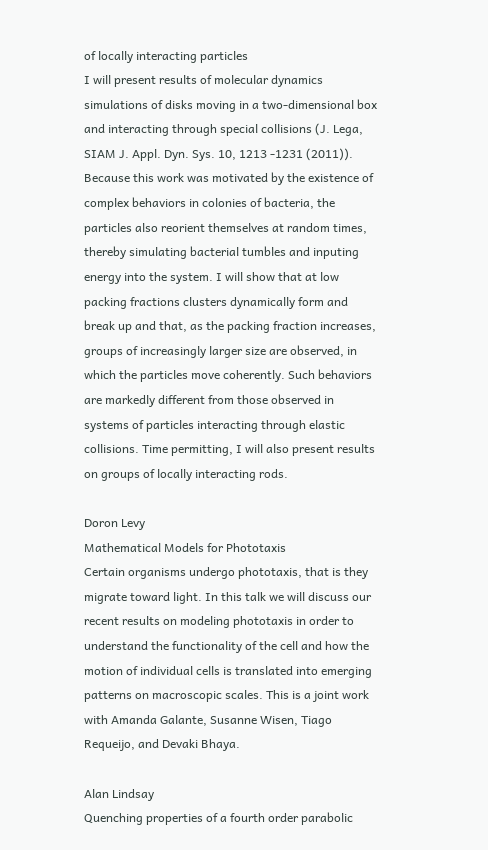of locally interacting particles
I will present results of molecular dynamics simulations of disks moving in a two-dimensional box and interacting through special collisions (J. Lega, SIAM J. Appl. Dyn. Sys. 10, 1213 -1231 (2011)). Because this work was motivated by the existence of complex behaviors in colonies of bacteria, the particles also reorient themselves at random times, thereby simulating bacterial tumbles and inputing energy into the system. I will show that at low packing fractions clusters dynamically form and break up and that, as the packing fraction increases, groups of increasingly larger size are observed, in which the particles move coherently. Such behaviors are markedly different from those observed in systems of particles interacting through elastic collisions. Time permitting, I will also present results on groups of locally interacting rods.

Doron Levy
Mathematical Models for Phototaxis
Certain organisms undergo phototaxis, that is they migrate toward light. In this talk we will discuss our recent results on modeling phototaxis in order to understand the functionality of the cell and how the motion of individual cells is translated into emerging patterns on macroscopic scales. This is a joint work with Amanda Galante, Susanne Wisen, Tiago Requeijo, and Devaki Bhaya.

Alan Lindsay
Quenching properties of a fourth order parabolic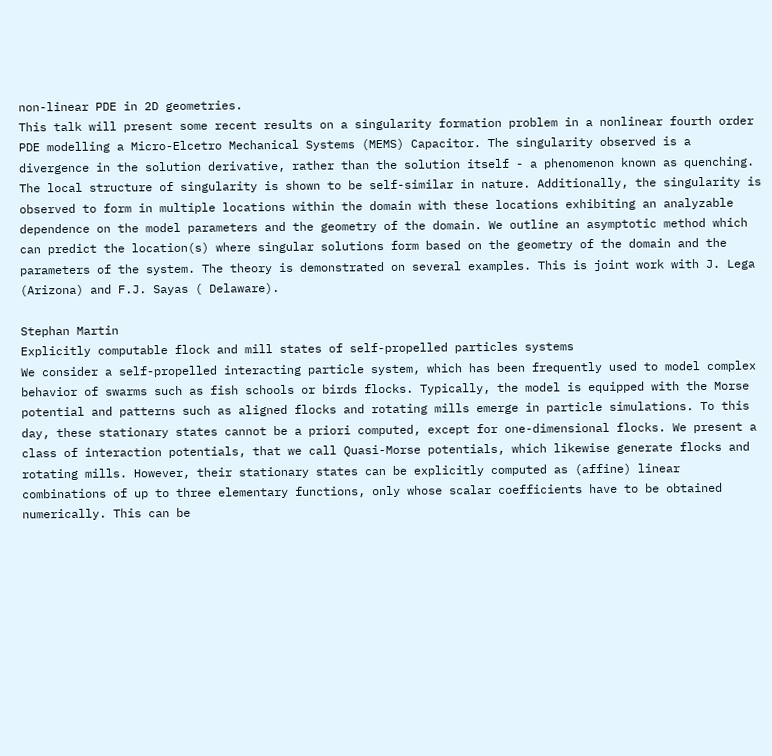non-linear PDE in 2D geometries.
This talk will present some recent results on a singularity formation problem in a nonlinear fourth order PDE modelling a Micro-Elcetro Mechanical Systems (MEMS) Capacitor. The singularity observed is a divergence in the solution derivative, rather than the solution itself - a phenomenon known as quenching. The local structure of singularity is shown to be self-similar in nature. Additionally, the singularity is observed to form in multiple locations within the domain with these locations exhibiting an analyzable dependence on the model parameters and the geometry of the domain. We outline an asymptotic method which can predict the location(s) where singular solutions form based on the geometry of the domain and the parameters of the system. The theory is demonstrated on several examples. This is joint work with J. Lega (Arizona) and F.J. Sayas ( Delaware).

Stephan Martin
Explicitly computable flock and mill states of self-propelled particles systems
We consider a self-propelled interacting particle system, which has been frequently used to model complex behavior of swarms such as fish schools or birds flocks. Typically, the model is equipped with the Morse potential and patterns such as aligned flocks and rotating mills emerge in particle simulations. To this day, these stationary states cannot be a priori computed, except for one-dimensional flocks. We present a class of interaction potentials, that we call Quasi-Morse potentials, which likewise generate flocks and rotating mills. However, their stationary states can be explicitly computed as (affine) linear combinations of up to three elementary functions, only whose scalar coefficients have to be obtained numerically. This can be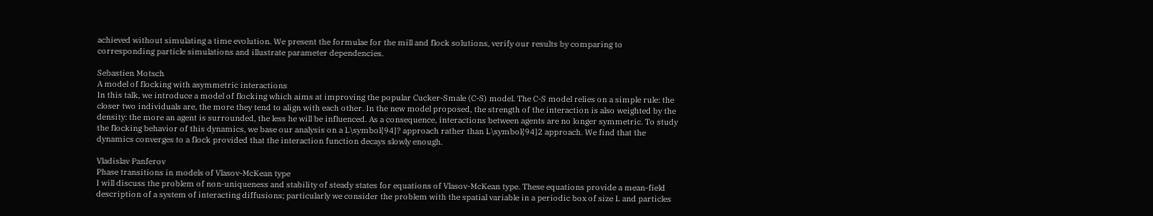achieved without simulating a time evolution. We present the formulae for the mill and flock solutions, verify our results by comparing to corresponding particle simulations and illustrate parameter dependencies.

Sebastien Motsch
A model of flocking with asymmetric interactions
In this talk, we introduce a model of flocking which aims at improving the popular Cucker-Smale (C-S) model. The C-S model relies on a simple rule: the closer two individuals are, the more they tend to align with each other. In the new model proposed, the strength of the interaction is also weighted by the density: the more an agent is surrounded, the less he will be influenced. As a consequence, interactions between agents are no longer symmetric. To study the flocking behavior of this dynamics, we base our analysis on a L\symbol{94}? approach rather than L\symbol{94}2 approach. We find that the dynamics converges to a flock provided that the interaction function decays slowly enough.

Vladislav Panferov
Phase transitions in models of Vlasov-McKean type
I will discuss the problem of non-uniqueness and stability of steady states for equations of Vlasov-McKean type. These equations provide a mean-field description of a system of interacting diffusions; particularly we consider the problem with the spatial variable in a periodic box of size L and particles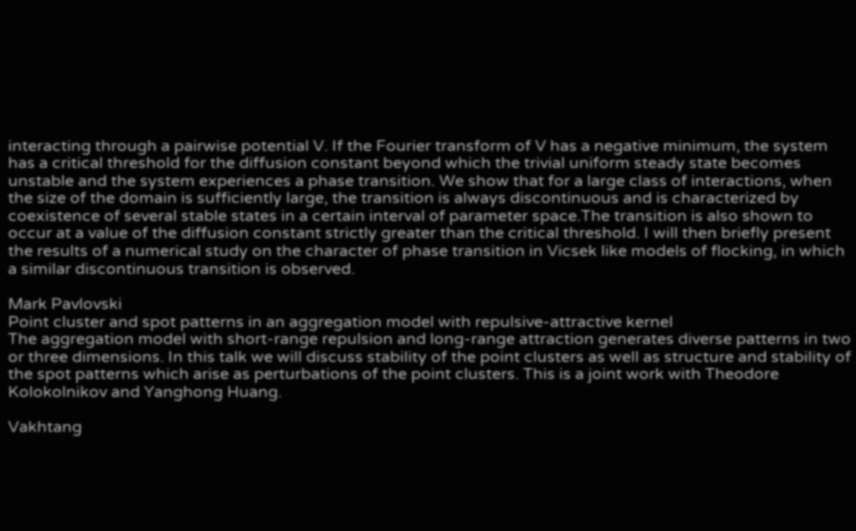interacting through a pairwise potential V. If the Fourier transform of V has a negative minimum, the system has a critical threshold for the diffusion constant beyond which the trivial uniform steady state becomes unstable and the system experiences a phase transition. We show that for a large class of interactions, when the size of the domain is sufficiently large, the transition is always discontinuous and is characterized by coexistence of several stable states in a certain interval of parameter space.The transition is also shown to occur at a value of the diffusion constant strictly greater than the critical threshold. I will then briefly present the results of a numerical study on the character of phase transition in Vicsek like models of flocking, in which a similar discontinuous transition is observed.

Mark Pavlovski
Point cluster and spot patterns in an aggregation model with repulsive-attractive kernel
The aggregation model with short-range repulsion and long-range attraction generates diverse patterns in two or three dimensions. In this talk we will discuss stability of the point clusters as well as structure and stability of the spot patterns which arise as perturbations of the point clusters. This is a joint work with Theodore Kolokolnikov and Yanghong Huang.

Vakhtang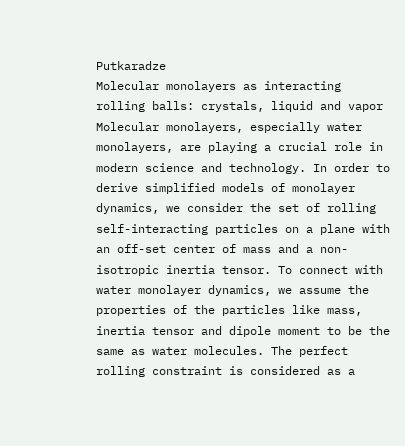Putkaradze
Molecular monolayers as interacting rolling balls: crystals, liquid and vapor
Molecular monolayers, especially water monolayers, are playing a crucial role in modern science and technology. In order to derive simplified models of monolayer dynamics, we consider the set of rolling self-interacting particles on a plane with an off-set center of mass and a non-isotropic inertia tensor. To connect with water monolayer dynamics, we assume the properties of the particles like mass, inertia tensor and dipole moment to be the same as water molecules. The perfect rolling constraint is considered as a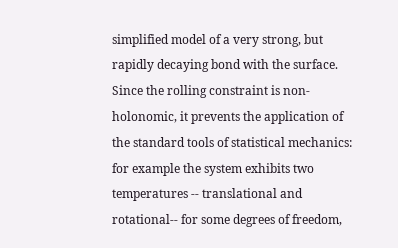simplified model of a very strong, but rapidly decaying bond with the surface. Since the rolling constraint is non-holonomic, it prevents the application of the standard tools of statistical mechanics: for example the system exhibits two temperatures -- translational and rotational-- for some degrees of freedom,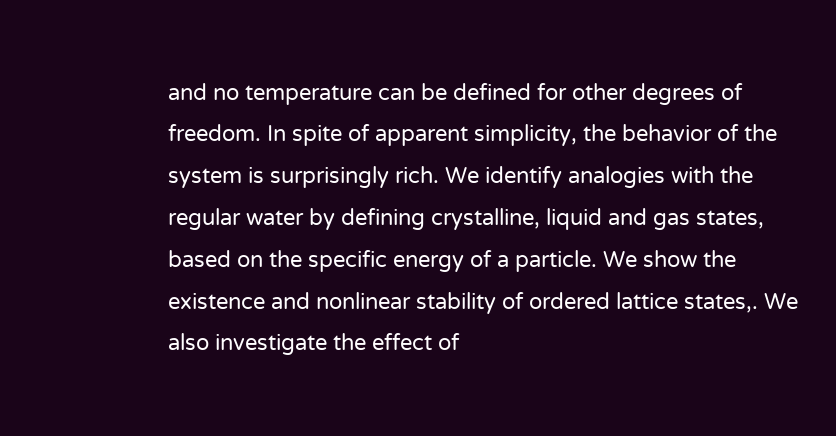and no temperature can be defined for other degrees of freedom. In spite of apparent simplicity, the behavior of the system is surprisingly rich. We identify analogies with the regular water by defining crystalline, liquid and gas states, based on the specific energy of a particle. We show the existence and nonlinear stability of ordered lattice states,. We also investigate the effect of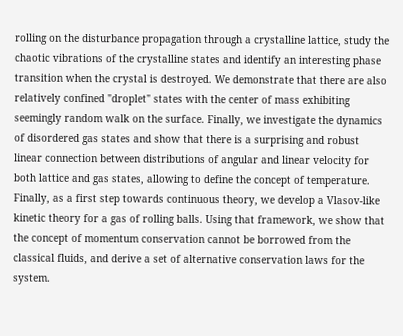rolling on the disturbance propagation through a crystalline lattice, study the chaotic vibrations of the crystalline states and identify an interesting phase transition when the crystal is destroyed. We demonstrate that there are also relatively confined "droplet" states with the center of mass exhibiting seemingly random walk on the surface. Finally, we investigate the dynamics of disordered gas states and show that there is a surprising and robust linear connection between distributions of angular and linear velocity for both lattice and gas states, allowing to define the concept of temperature. Finally, as a first step towards continuous theory, we develop a Vlasov-like kinetic theory for a gas of rolling balls. Using that framework, we show that the concept of momentum conservation cannot be borrowed from the classical fluids, and derive a set of alternative conservation laws for the system.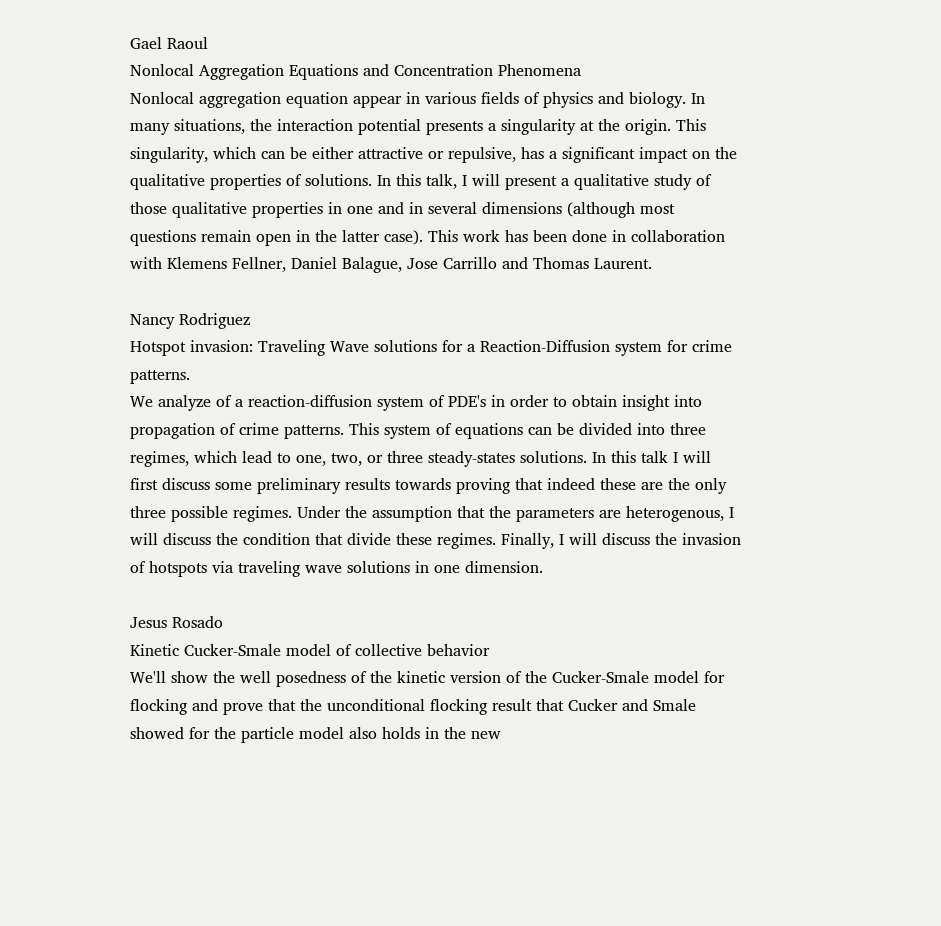Gael Raoul
Nonlocal Aggregation Equations and Concentration Phenomena
Nonlocal aggregation equation appear in various fields of physics and biology. In many situations, the interaction potential presents a singularity at the origin. This singularity, which can be either attractive or repulsive, has a significant impact on the qualitative properties of solutions. In this talk, I will present a qualitative study of those qualitative properties in one and in several dimensions (although most questions remain open in the latter case). This work has been done in collaboration with Klemens Fellner, Daniel Balague, Jose Carrillo and Thomas Laurent.

Nancy Rodriguez
Hotspot invasion: Traveling Wave solutions for a Reaction-Diffusion system for crime patterns.
We analyze of a reaction-diffusion system of PDE's in order to obtain insight into propagation of crime patterns. This system of equations can be divided into three regimes, which lead to one, two, or three steady-states solutions. In this talk I will first discuss some preliminary results towards proving that indeed these are the only three possible regimes. Under the assumption that the parameters are heterogenous, I will discuss the condition that divide these regimes. Finally, I will discuss the invasion of hotspots via traveling wave solutions in one dimension.

Jesus Rosado
Kinetic Cucker-Smale model of collective behavior
We'll show the well posedness of the kinetic version of the Cucker-Smale model for flocking and prove that the unconditional flocking result that Cucker and Smale showed for the particle model also holds in the new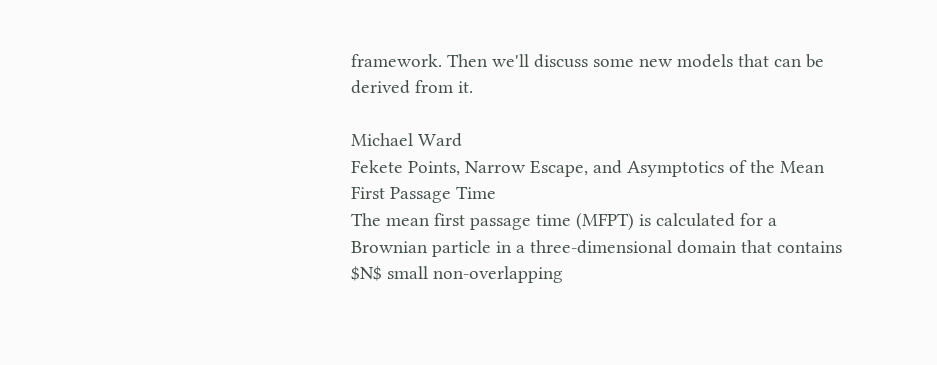framework. Then we'll discuss some new models that can be derived from it.

Michael Ward
Fekete Points, Narrow Escape, and Asymptotics of the Mean First Passage Time
The mean first passage time (MFPT) is calculated for a Brownian particle in a three-dimensional domain that contains $N$ small non-overlapping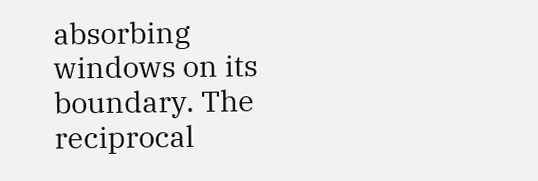absorbing windows on its boundary. The reciprocal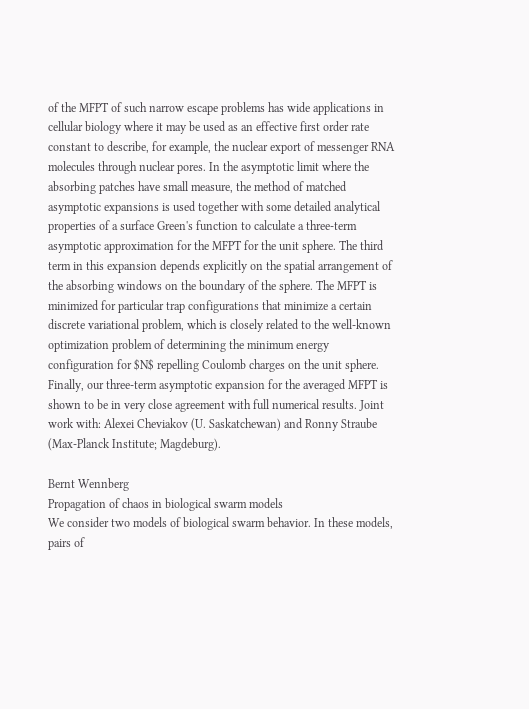of the MFPT of such narrow escape problems has wide applications in cellular biology where it may be used as an effective first order rate constant to describe, for example, the nuclear export of messenger RNA molecules through nuclear pores. In the asymptotic limit where the absorbing patches have small measure, the method of matched asymptotic expansions is used together with some detailed analytical properties of a surface Green's function to calculate a three-term asymptotic approximation for the MFPT for the unit sphere. The third term in this expansion depends explicitly on the spatial arrangement of the absorbing windows on the boundary of the sphere. The MFPT is minimized for particular trap configurations that minimize a certain discrete variational problem, which is closely related to the well-known optimization problem of determining the minimum energy configuration for $N$ repelling Coulomb charges on the unit sphere. Finally, our three-term asymptotic expansion for the averaged MFPT is shown to be in very close agreement with full numerical results. Joint work with: Alexei Cheviakov (U. Saskatchewan) and Ronny Straube (Max-Planck Institute; Magdeburg).

Bernt Wennberg
Propagation of chaos in biological swarm models
We consider two models of biological swarm behavior. In these models, pairs of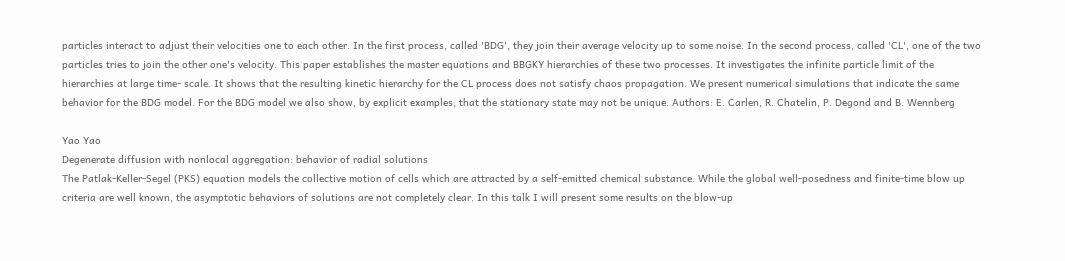particles interact to adjust their velocities one to each other. In the first process, called 'BDG', they join their average velocity up to some noise. In the second process, called 'CL', one of the two particles tries to join the other one's velocity. This paper establishes the master equations and BBGKY hierarchies of these two processes. It investigates the infinite particle limit of the hierarchies at large time- scale. It shows that the resulting kinetic hierarchy for the CL process does not satisfy chaos propagation. We present numerical simulations that indicate the same behavior for the BDG model. For the BDG model we also show, by explicit examples, that the stationary state may not be unique. Authors: E. Carlen, R. Chatelin, P. Degond and B. Wennberg

Yao Yao
Degenerate diffusion with nonlocal aggregation: behavior of radial solutions
The Patlak-Keller-Segel (PKS) equation models the collective motion of cells which are attracted by a self-emitted chemical substance. While the global well-posedness and finite-time blow up criteria are well known, the asymptotic behaviors of solutions are not completely clear. In this talk I will present some results on the blow-up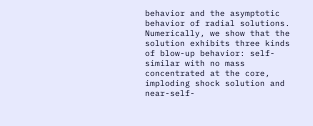behavior and the asymptotic behavior of radial solutions. Numerically, we show that the solution exhibits three kinds of blow-up behavior: self-similar with no mass concentrated at the core, imploding shock solution and near-self-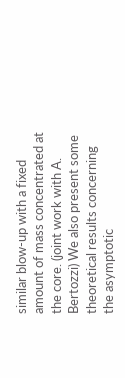similar blow-up with a fixed amount of mass concentrated at the core. (joint work with A. Bertozzi) We also present some theoretical results concerning the asymptotic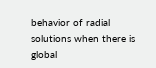behavior of radial solutions when there is global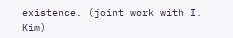existence. (joint work with I. Kim)